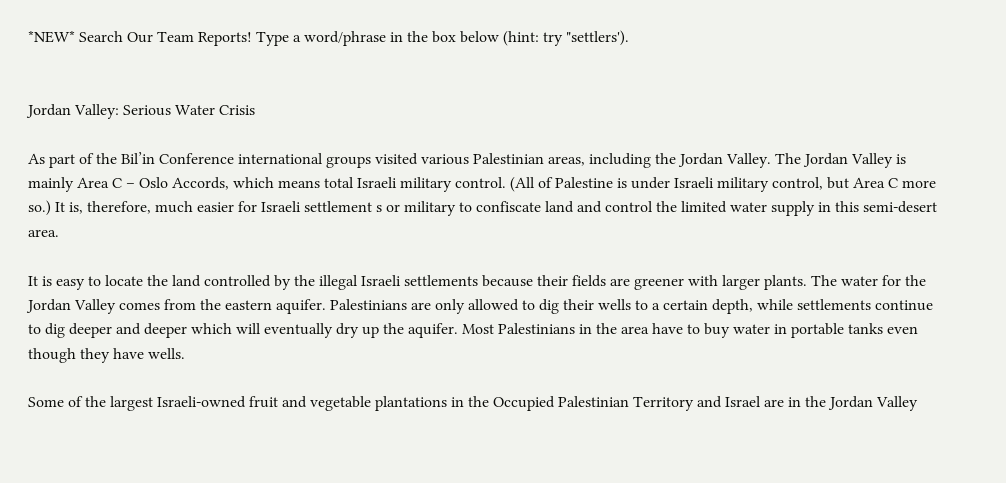*NEW* Search Our Team Reports! Type a word/phrase in the box below (hint: try "settlers').


Jordan Valley: Serious Water Crisis

As part of the Bil’in Conference international groups visited various Palestinian areas, including the Jordan Valley. The Jordan Valley is mainly Area C – Oslo Accords, which means total Israeli military control. (All of Palestine is under Israeli military control, but Area C more so.) It is, therefore, much easier for Israeli settlement s or military to confiscate land and control the limited water supply in this semi-desert area.

It is easy to locate the land controlled by the illegal Israeli settlements because their fields are greener with larger plants. The water for the Jordan Valley comes from the eastern aquifer. Palestinians are only allowed to dig their wells to a certain depth, while settlements continue to dig deeper and deeper which will eventually dry up the aquifer. Most Palestinians in the area have to buy water in portable tanks even though they have wells.

Some of the largest Israeli-owned fruit and vegetable plantations in the Occupied Palestinian Territory and Israel are in the Jordan Valley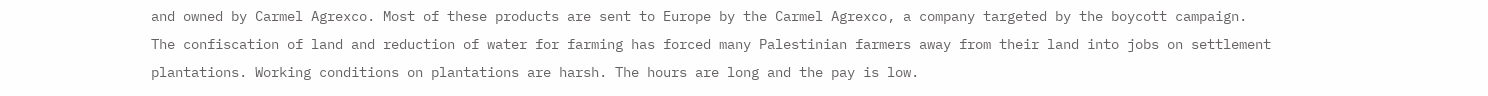and owned by Carmel Agrexco. Most of these products are sent to Europe by the Carmel Agrexco, a company targeted by the boycott campaign. The confiscation of land and reduction of water for farming has forced many Palestinian farmers away from their land into jobs on settlement plantations. Working conditions on plantations are harsh. The hours are long and the pay is low.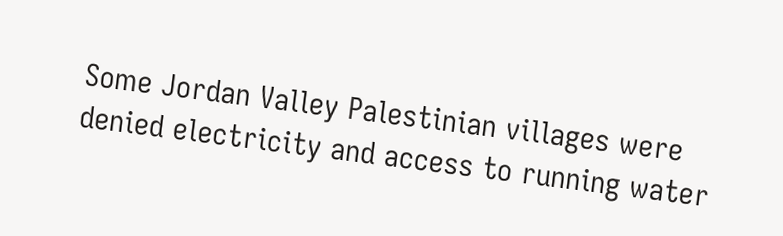Some Jordan Valley Palestinian villages were denied electricity and access to running water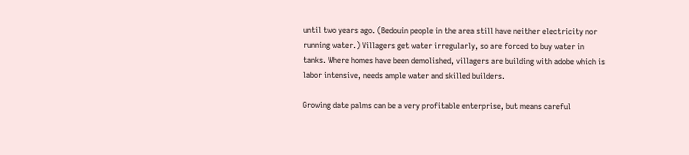until two years ago. (Bedouin people in the area still have neither electricity nor running water.) Villagers get water irregularly, so are forced to buy water in tanks. Where homes have been demolished, villagers are building with adobe which is labor intensive, needs ample water and skilled builders.

Growing date palms can be a very profitable enterprise, but means careful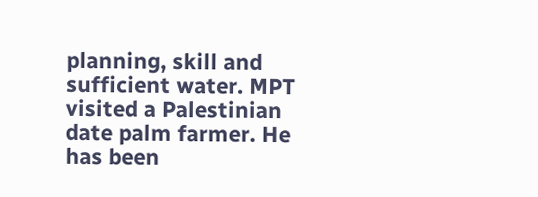planning, skill and sufficient water. MPT visited a Palestinian date palm farmer. He has been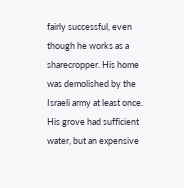fairly successful, even though he works as a sharecropper. His home was demolished by the Israeli army at least once. His grove had sufficient water, but an expensive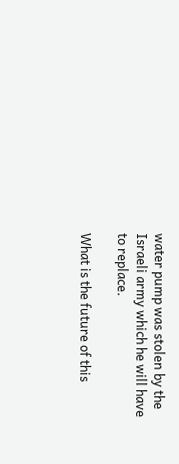water pump was stolen by the Israeli army which he will have to replace.

What is the future of this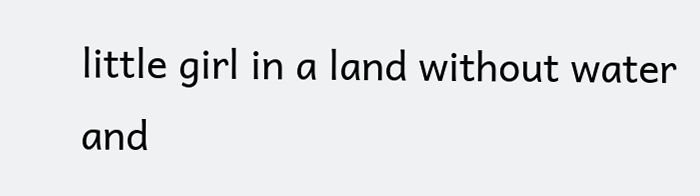little girl in a land without water and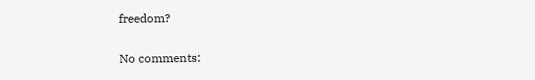freedom?

No comments: